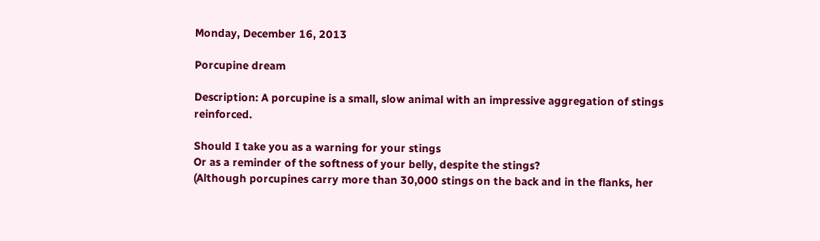Monday, December 16, 2013

Porcupine dream

Description: A porcupine is a small, slow animal with an impressive aggregation of stings reinforced.

Should I take you as a warning for your stings
Or as a reminder of the softness of your belly, despite the stings?
(Although porcupines carry more than 30,000 stings on the back and in the flanks, her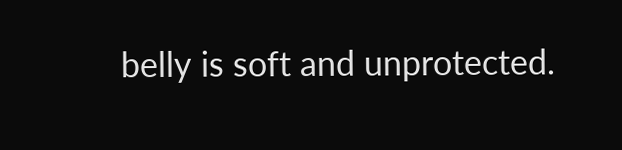belly is soft and unprotected.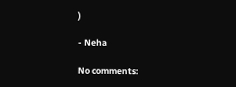)

- Neha

No comments: